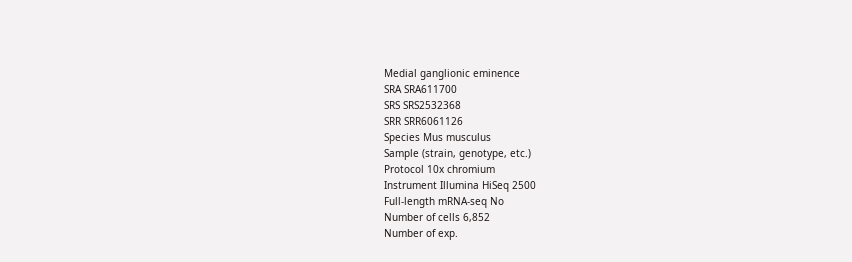Medial ganglionic eminence
SRA SRA611700
SRS SRS2532368
SRR SRR6061126
Species Mus musculus
Sample (strain, genotype, etc.)
Protocol 10x chromium
Instrument Illumina HiSeq 2500
Full-length mRNA-seq No
Number of cells 6,852
Number of exp.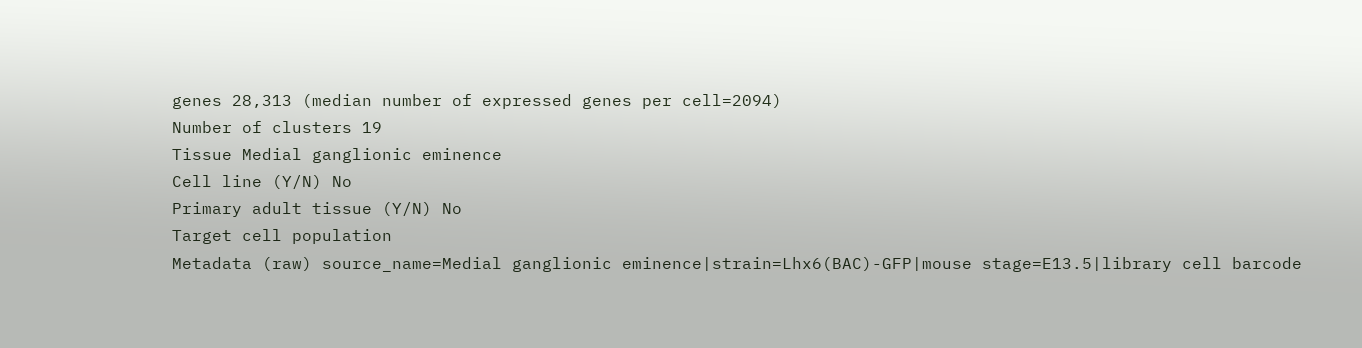genes 28,313 (median number of expressed genes per cell=2094)
Number of clusters 19
Tissue Medial ganglionic eminence
Cell line (Y/N) No
Primary adult tissue (Y/N) No
Target cell population
Metadata (raw) source_name=Medial ganglionic eminence|strain=Lhx6(BAC)-GFP|mouse stage=E13.5|library cell barcode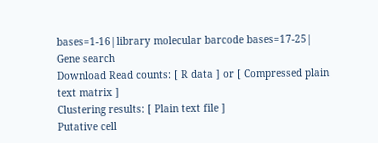bases=1-16|library molecular barcode bases=17-25|
Gene search
Download Read counts: [ R data ] or [ Compressed plain text matrix ]
Clustering results: [ Plain text file ]
Putative cell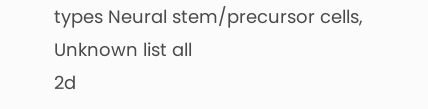types Neural stem/precursor cells, Unknown list all
2d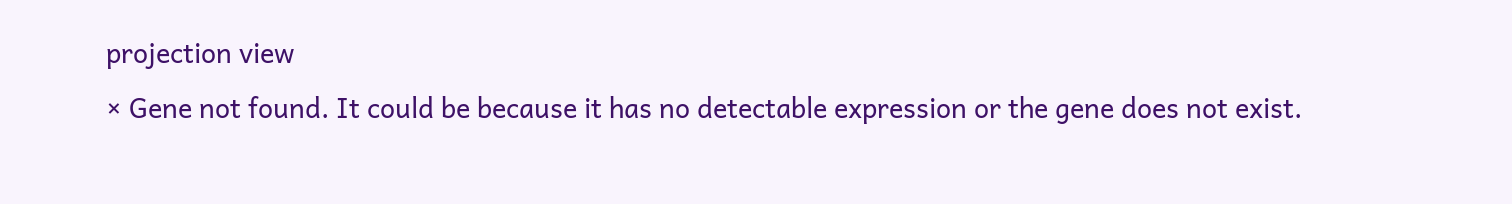projection view
× Gene not found. It could be because it has no detectable expression or the gene does not exist.